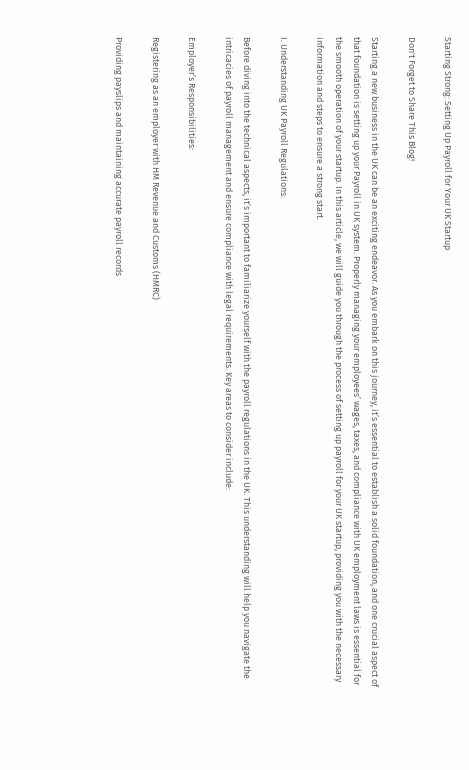Starting Strong: Setting Up Payroll for Your UK Startup

Don't Forget to Share This Blog!

Starting a new business in the UK can be an exciting endeavor. As you embark on this journey, it’s essential to establish a solid foundation, and one crucial aspect of that foundation is setting up your Payroll in UK system. Properly managing your employees’ wages, taxes, and compliance with UK employment laws is essential for the smooth operation of your startup. In this article, we will guide you through the process of setting up payroll for your UK startup, providing you with the necessary information and steps to ensure a strong start.

I. Understanding UK Payroll Regulations:

Before diving into the technical aspects, it’s important to familiarize yourself with the payroll regulations in the UK. This understanding will help you navigate the intricacies of payroll management and ensure compliance with legal requirements. Key areas to consider include:

Employer’s Responsibilities:

Registering as an employer with HM Revenue and Customs (HMRC)

Providing payslips and maintaining accurate payroll records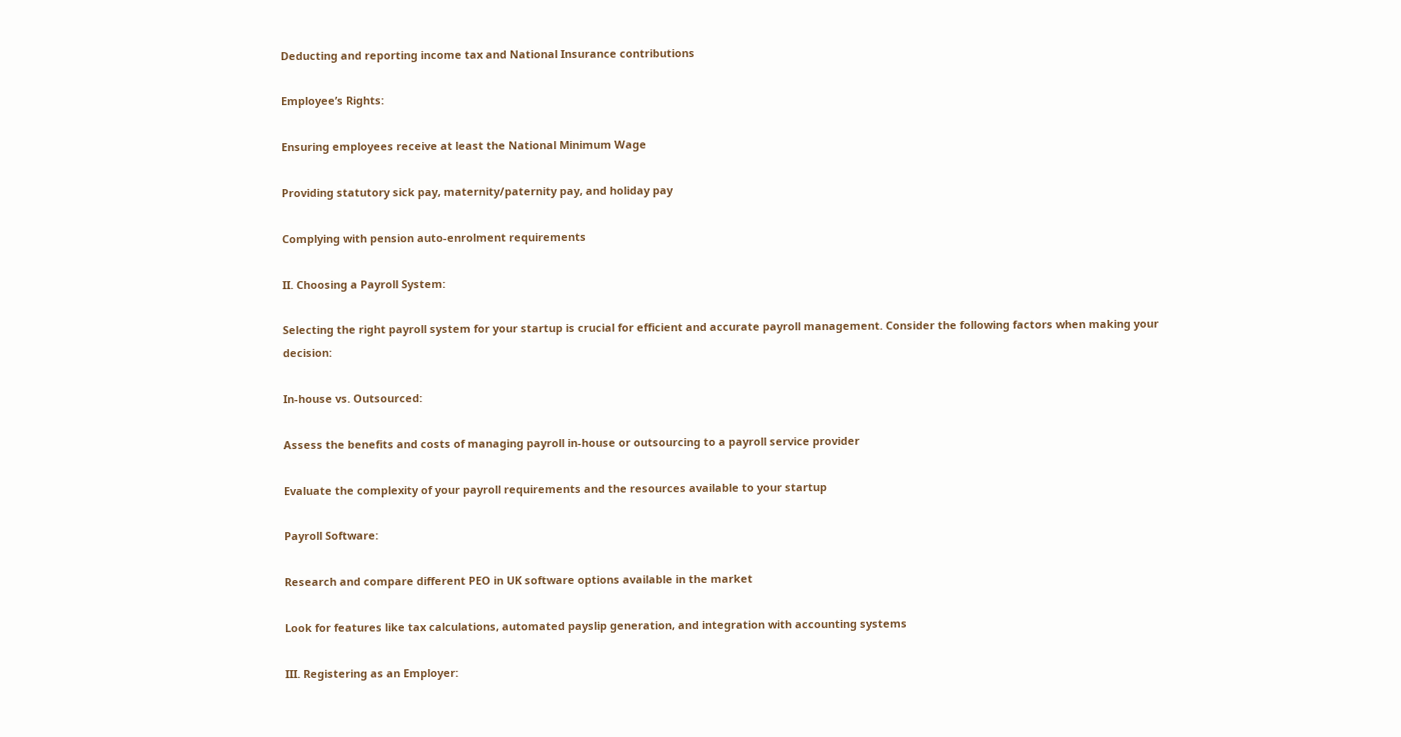Deducting and reporting income tax and National Insurance contributions

Employee’s Rights:

Ensuring employees receive at least the National Minimum Wage

Providing statutory sick pay, maternity/paternity pay, and holiday pay

Complying with pension auto-enrolment requirements

II. Choosing a Payroll System:

Selecting the right payroll system for your startup is crucial for efficient and accurate payroll management. Consider the following factors when making your decision:

In-house vs. Outsourced:

Assess the benefits and costs of managing payroll in-house or outsourcing to a payroll service provider

Evaluate the complexity of your payroll requirements and the resources available to your startup

Payroll Software:

Research and compare different PEO in UK software options available in the market

Look for features like tax calculations, automated payslip generation, and integration with accounting systems

III. Registering as an Employer: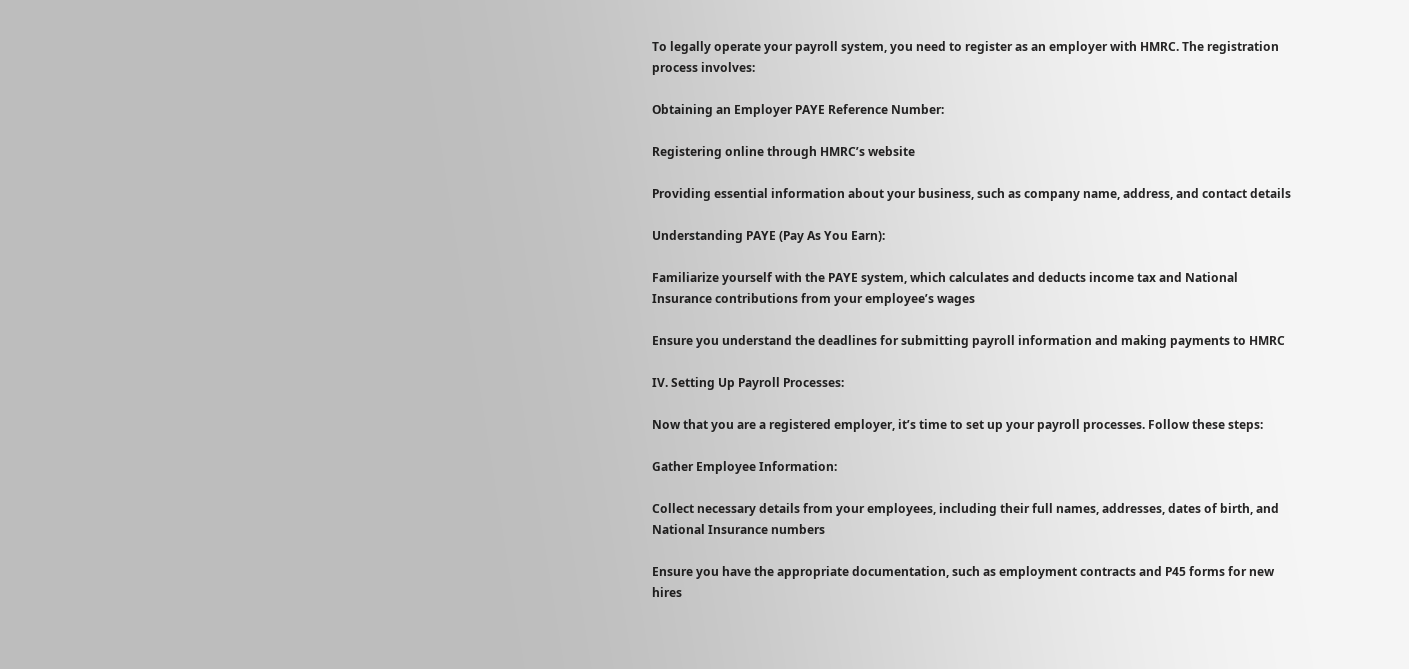To legally operate your payroll system, you need to register as an employer with HMRC. The registration process involves:

Obtaining an Employer PAYE Reference Number:

Registering online through HMRC’s website

Providing essential information about your business, such as company name, address, and contact details

Understanding PAYE (Pay As You Earn):

Familiarize yourself with the PAYE system, which calculates and deducts income tax and National Insurance contributions from your employee’s wages

Ensure you understand the deadlines for submitting payroll information and making payments to HMRC

IV. Setting Up Payroll Processes:

Now that you are a registered employer, it’s time to set up your payroll processes. Follow these steps:

Gather Employee Information:

Collect necessary details from your employees, including their full names, addresses, dates of birth, and National Insurance numbers

Ensure you have the appropriate documentation, such as employment contracts and P45 forms for new hires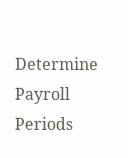Determine Payroll Periods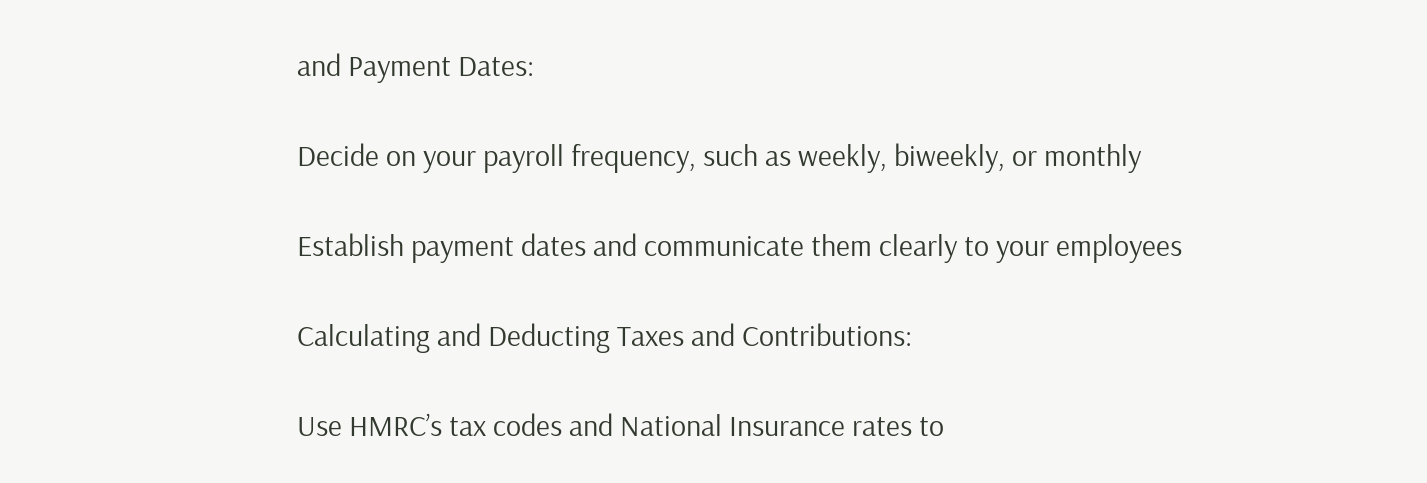and Payment Dates:

Decide on your payroll frequency, such as weekly, biweekly, or monthly

Establish payment dates and communicate them clearly to your employees

Calculating and Deducting Taxes and Contributions:

Use HMRC’s tax codes and National Insurance rates to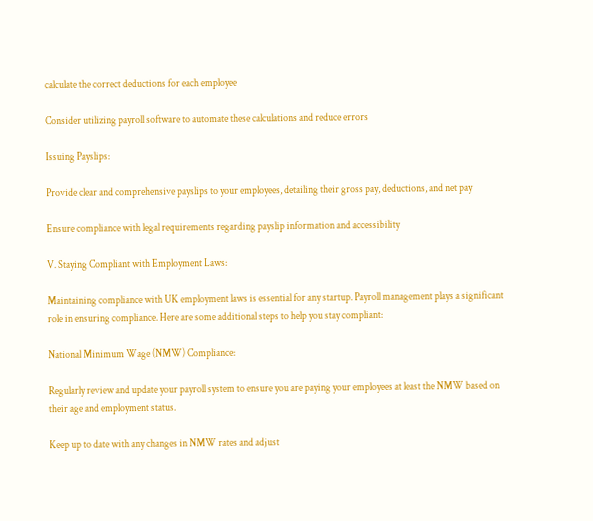calculate the correct deductions for each employee

Consider utilizing payroll software to automate these calculations and reduce errors

Issuing Payslips:

Provide clear and comprehensive payslips to your employees, detailing their gross pay, deductions, and net pay

Ensure compliance with legal requirements regarding payslip information and accessibility

V. Staying Compliant with Employment Laws:

Maintaining compliance with UK employment laws is essential for any startup. Payroll management plays a significant role in ensuring compliance. Here are some additional steps to help you stay compliant:

National Minimum Wage (NMW) Compliance:

Regularly review and update your payroll system to ensure you are paying your employees at least the NMW based on their age and employment status.

Keep up to date with any changes in NMW rates and adjust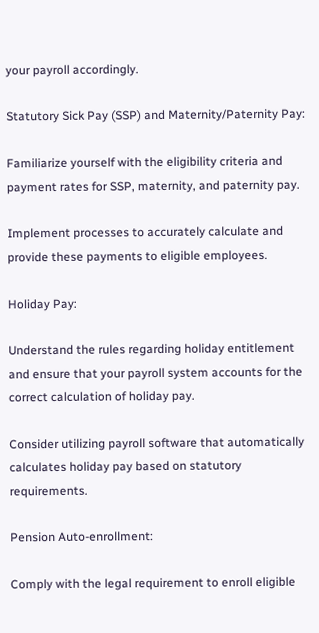your payroll accordingly.

Statutory Sick Pay (SSP) and Maternity/Paternity Pay:

Familiarize yourself with the eligibility criteria and payment rates for SSP, maternity, and paternity pay.

Implement processes to accurately calculate and provide these payments to eligible employees.

Holiday Pay:

Understand the rules regarding holiday entitlement and ensure that your payroll system accounts for the correct calculation of holiday pay.

Consider utilizing payroll software that automatically calculates holiday pay based on statutory requirements.

Pension Auto-enrollment:

Comply with the legal requirement to enroll eligible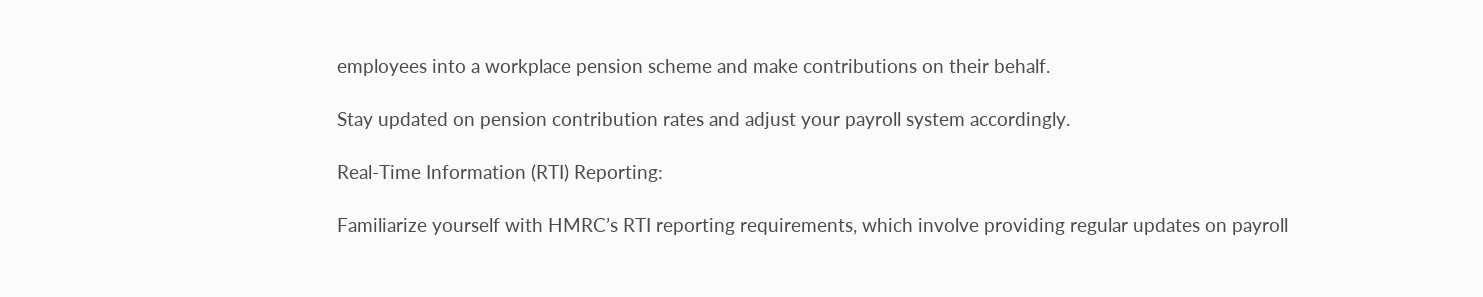employees into a workplace pension scheme and make contributions on their behalf.

Stay updated on pension contribution rates and adjust your payroll system accordingly.

Real-Time Information (RTI) Reporting:

Familiarize yourself with HMRC’s RTI reporting requirements, which involve providing regular updates on payroll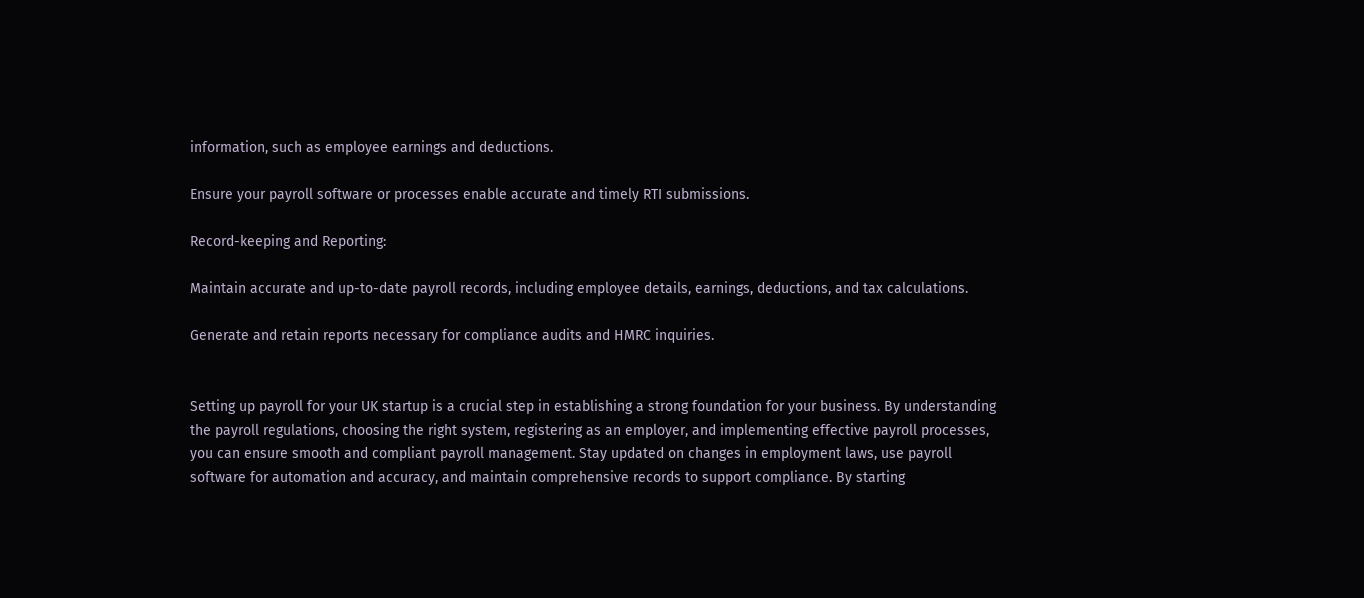information, such as employee earnings and deductions.

Ensure your payroll software or processes enable accurate and timely RTI submissions.

Record-keeping and Reporting:

Maintain accurate and up-to-date payroll records, including employee details, earnings, deductions, and tax calculations.

Generate and retain reports necessary for compliance audits and HMRC inquiries.


Setting up payroll for your UK startup is a crucial step in establishing a strong foundation for your business. By understanding the payroll regulations, choosing the right system, registering as an employer, and implementing effective payroll processes, you can ensure smooth and compliant payroll management. Stay updated on changes in employment laws, use payroll software for automation and accuracy, and maintain comprehensive records to support compliance. By starting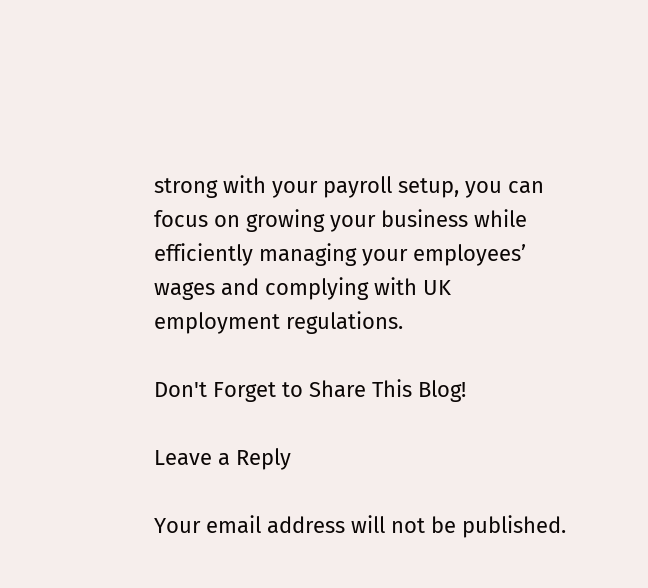strong with your payroll setup, you can focus on growing your business while efficiently managing your employees’ wages and complying with UK employment regulations.

Don't Forget to Share This Blog!

Leave a Reply

Your email address will not be published.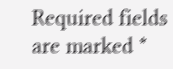Required fields are marked *